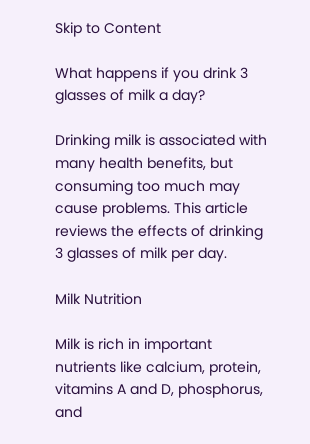Skip to Content

What happens if you drink 3 glasses of milk a day?

Drinking milk is associated with many health benefits, but consuming too much may cause problems. This article reviews the effects of drinking 3 glasses of milk per day.

Milk Nutrition

Milk is rich in important nutrients like calcium, protein, vitamins A and D, phosphorus, and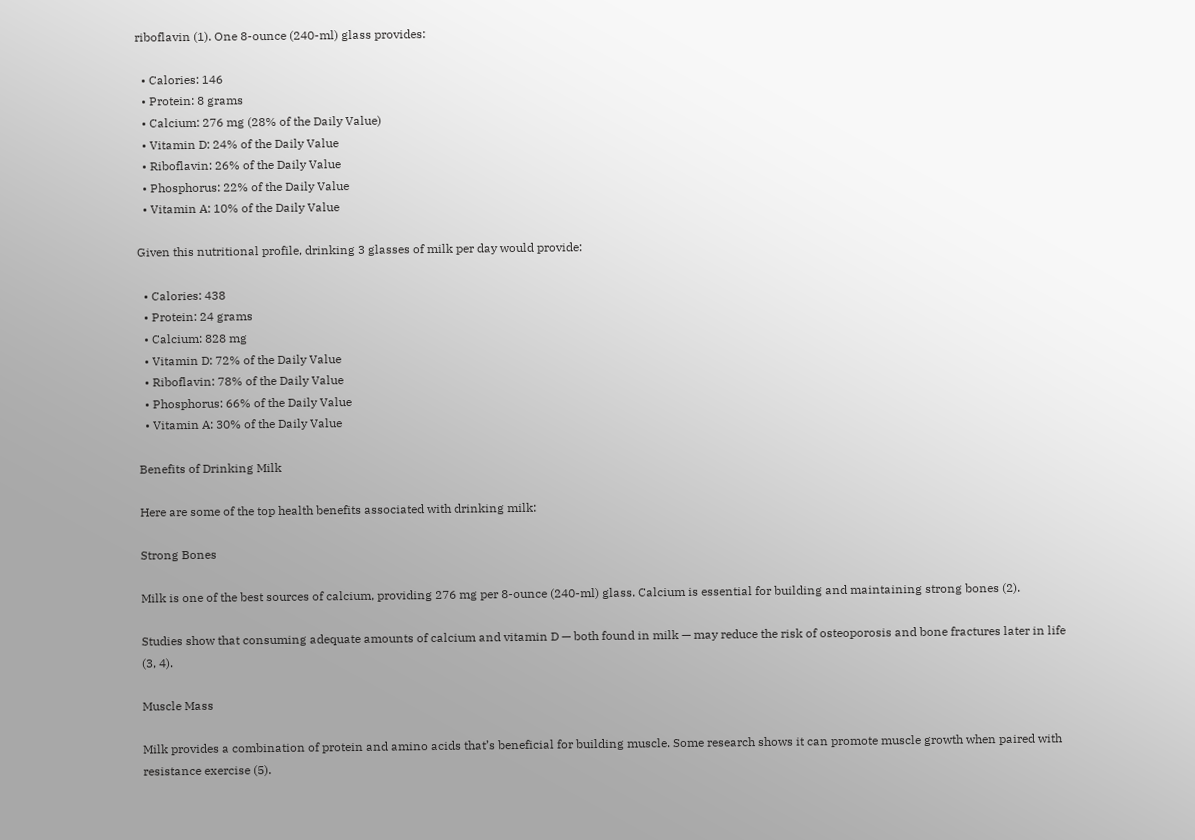riboflavin (1). One 8-ounce (240-ml) glass provides:

  • Calories: 146
  • Protein: 8 grams
  • Calcium: 276 mg (28% of the Daily Value)
  • Vitamin D: 24% of the Daily Value
  • Riboflavin: 26% of the Daily Value
  • Phosphorus: 22% of the Daily Value
  • Vitamin A: 10% of the Daily Value

Given this nutritional profile, drinking 3 glasses of milk per day would provide:

  • Calories: 438
  • Protein: 24 grams
  • Calcium: 828 mg
  • Vitamin D: 72% of the Daily Value
  • Riboflavin: 78% of the Daily Value
  • Phosphorus: 66% of the Daily Value
  • Vitamin A: 30% of the Daily Value

Benefits of Drinking Milk

Here are some of the top health benefits associated with drinking milk:

Strong Bones

Milk is one of the best sources of calcium, providing 276 mg per 8-ounce (240-ml) glass. Calcium is essential for building and maintaining strong bones (2).

Studies show that consuming adequate amounts of calcium and vitamin D — both found in milk — may reduce the risk of osteoporosis and bone fractures later in life (3, 4).

Muscle Mass

Milk provides a combination of protein and amino acids that’s beneficial for building muscle. Some research shows it can promote muscle growth when paired with resistance exercise (5).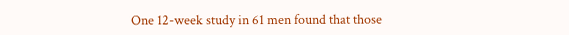One 12-week study in 61 men found that those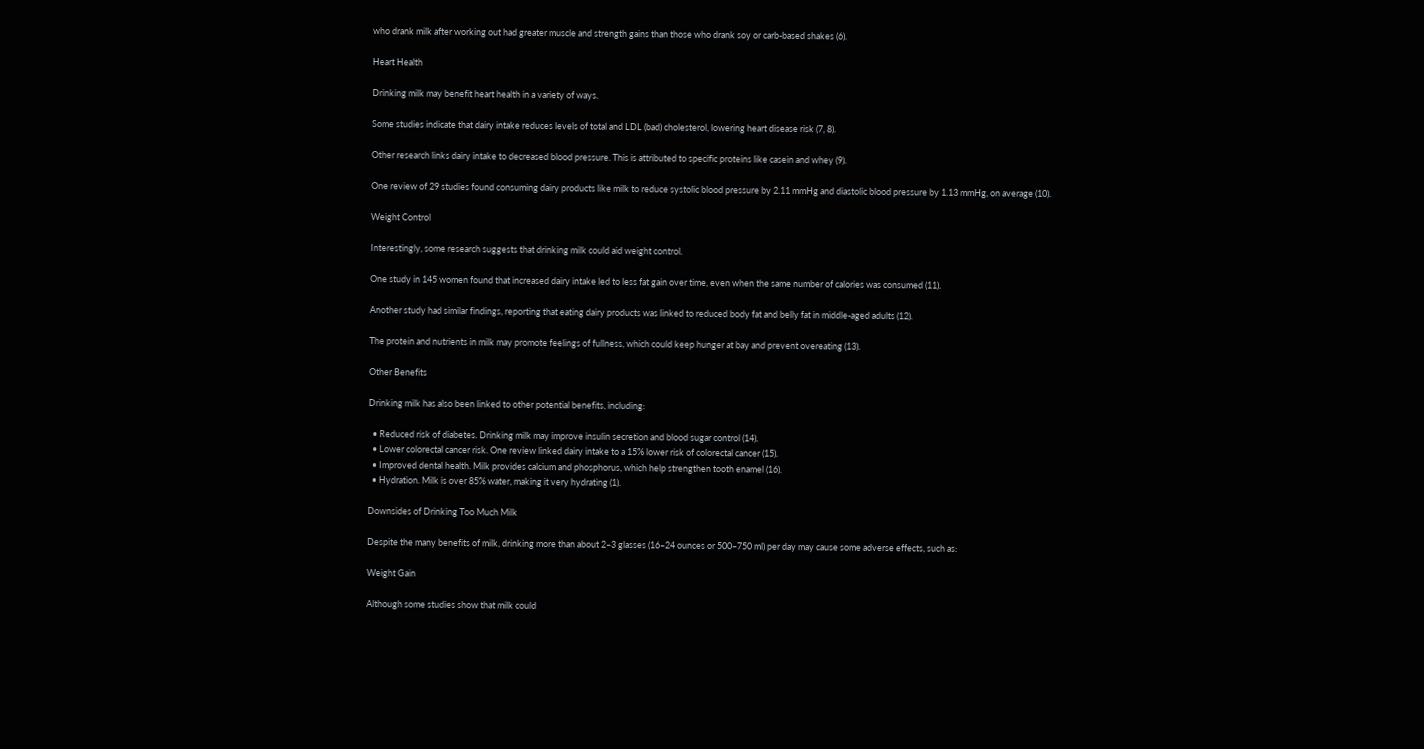who drank milk after working out had greater muscle and strength gains than those who drank soy or carb-based shakes (6).

Heart Health

Drinking milk may benefit heart health in a variety of ways.

Some studies indicate that dairy intake reduces levels of total and LDL (bad) cholesterol, lowering heart disease risk (7, 8).

Other research links dairy intake to decreased blood pressure. This is attributed to specific proteins like casein and whey (9).

One review of 29 studies found consuming dairy products like milk to reduce systolic blood pressure by 2.11 mmHg and diastolic blood pressure by 1.13 mmHg, on average (10).

Weight Control

Interestingly, some research suggests that drinking milk could aid weight control.

One study in 145 women found that increased dairy intake led to less fat gain over time, even when the same number of calories was consumed (11).

Another study had similar findings, reporting that eating dairy products was linked to reduced body fat and belly fat in middle-aged adults (12).

The protein and nutrients in milk may promote feelings of fullness, which could keep hunger at bay and prevent overeating (13).

Other Benefits

Drinking milk has also been linked to other potential benefits, including:

  • Reduced risk of diabetes. Drinking milk may improve insulin secretion and blood sugar control (14).
  • Lower colorectal cancer risk. One review linked dairy intake to a 15% lower risk of colorectal cancer (15).
  • Improved dental health. Milk provides calcium and phosphorus, which help strengthen tooth enamel (16).
  • Hydration. Milk is over 85% water, making it very hydrating (1).

Downsides of Drinking Too Much Milk

Despite the many benefits of milk, drinking more than about 2–3 glasses (16–24 ounces or 500–750 ml) per day may cause some adverse effects, such as:

Weight Gain

Although some studies show that milk could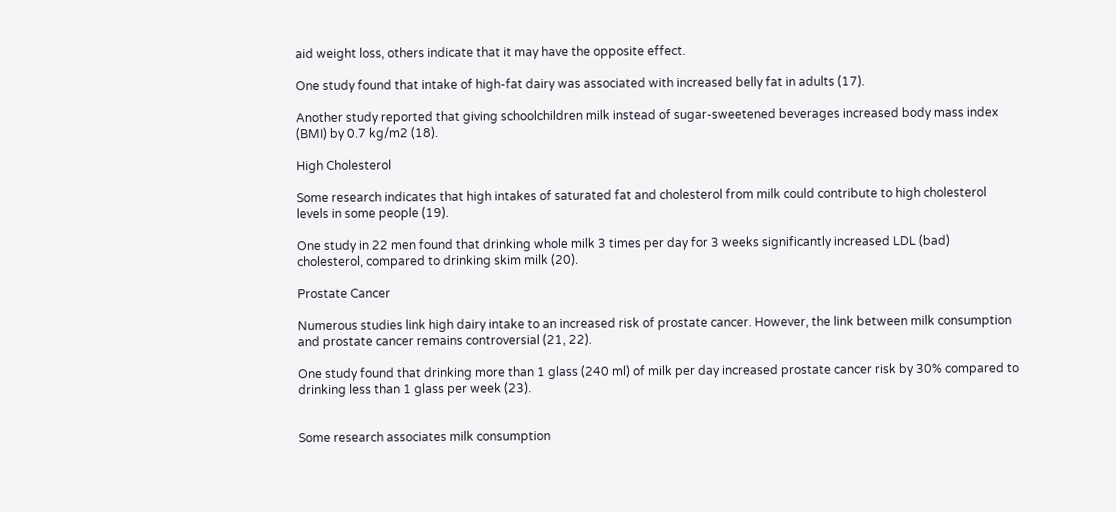aid weight loss, others indicate that it may have the opposite effect.

One study found that intake of high-fat dairy was associated with increased belly fat in adults (17).

Another study reported that giving schoolchildren milk instead of sugar-sweetened beverages increased body mass index (BMI) by 0.7 kg/m2 (18).

High Cholesterol

Some research indicates that high intakes of saturated fat and cholesterol from milk could contribute to high cholesterol levels in some people (19).

One study in 22 men found that drinking whole milk 3 times per day for 3 weeks significantly increased LDL (bad) cholesterol, compared to drinking skim milk (20).

Prostate Cancer

Numerous studies link high dairy intake to an increased risk of prostate cancer. However, the link between milk consumption and prostate cancer remains controversial (21, 22).

One study found that drinking more than 1 glass (240 ml) of milk per day increased prostate cancer risk by 30% compared to drinking less than 1 glass per week (23).


Some research associates milk consumption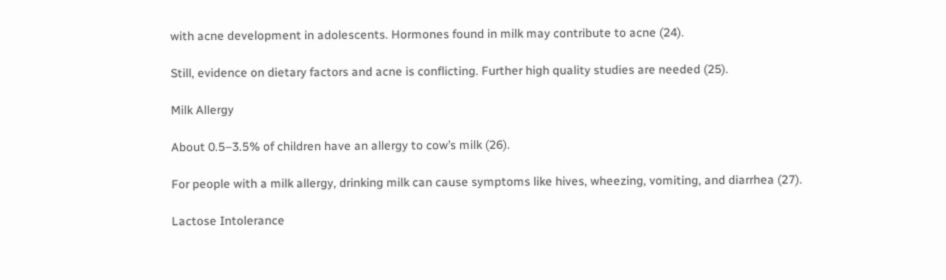with acne development in adolescents. Hormones found in milk may contribute to acne (24).

Still, evidence on dietary factors and acne is conflicting. Further high quality studies are needed (25).

Milk Allergy

About 0.5–3.5% of children have an allergy to cow’s milk (26).

For people with a milk allergy, drinking milk can cause symptoms like hives, wheezing, vomiting, and diarrhea (27).

Lactose Intolerance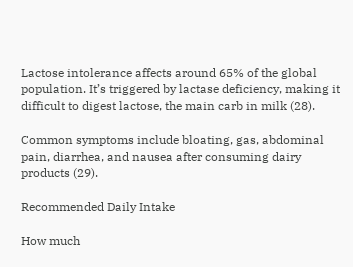Lactose intolerance affects around 65% of the global population. It’s triggered by lactase deficiency, making it difficult to digest lactose, the main carb in milk (28).

Common symptoms include bloating, gas, abdominal pain, diarrhea, and nausea after consuming dairy products (29).

Recommended Daily Intake

How much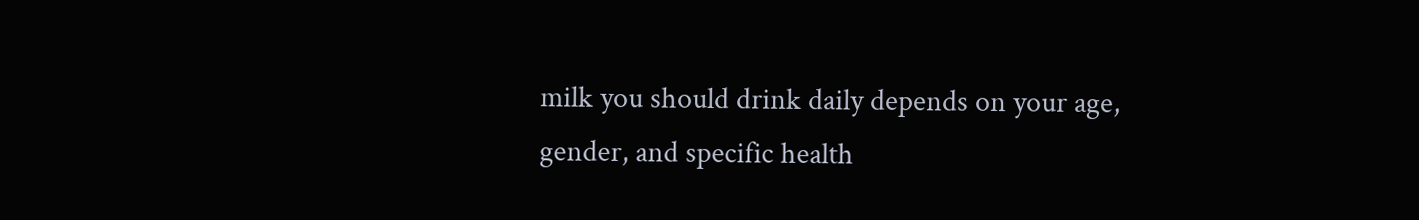milk you should drink daily depends on your age, gender, and specific health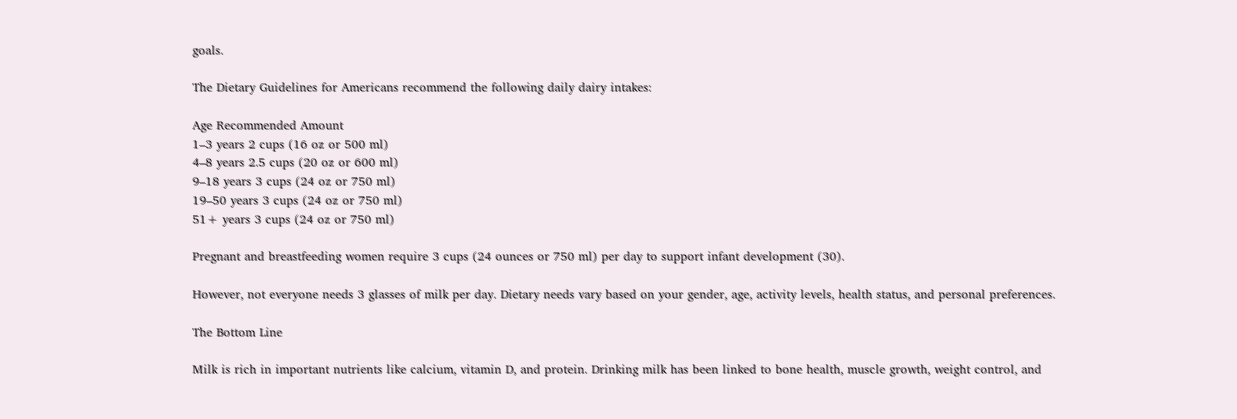goals.

The Dietary Guidelines for Americans recommend the following daily dairy intakes:

Age Recommended Amount
1–3 years 2 cups (16 oz or 500 ml)
4–8 years 2.5 cups (20 oz or 600 ml)
9–18 years 3 cups (24 oz or 750 ml)
19–50 years 3 cups (24 oz or 750 ml)
51+ years 3 cups (24 oz or 750 ml)

Pregnant and breastfeeding women require 3 cups (24 ounces or 750 ml) per day to support infant development (30).

However, not everyone needs 3 glasses of milk per day. Dietary needs vary based on your gender, age, activity levels, health status, and personal preferences.

The Bottom Line

Milk is rich in important nutrients like calcium, vitamin D, and protein. Drinking milk has been linked to bone health, muscle growth, weight control, and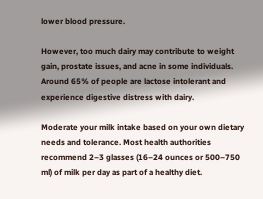lower blood pressure.

However, too much dairy may contribute to weight gain, prostate issues, and acne in some individuals. Around 65% of people are lactose intolerant and experience digestive distress with dairy.

Moderate your milk intake based on your own dietary needs and tolerance. Most health authorities recommend 2–3 glasses (16–24 ounces or 500–750 ml) of milk per day as part of a healthy diet.